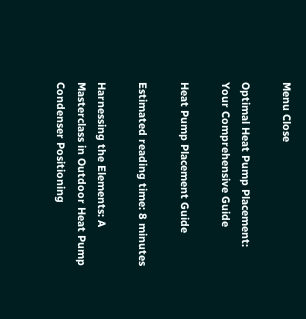Menu Close

Optimal Heat Pump Placement: Your Comprehensive Guide

Heat Pump Placement Guide

Estimated reading time: 8 minutes

Harnessing the Elements: A Masterclass in Outdoor Heat Pump Condenser Positioning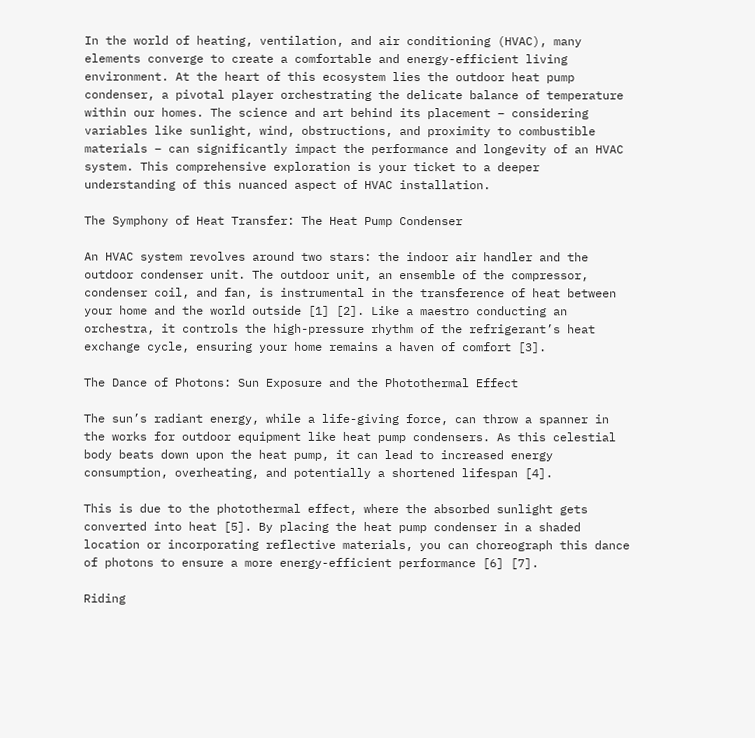In the world of heating, ventilation, and air conditioning (HVAC), many elements converge to create a comfortable and energy-efficient living environment. At the heart of this ecosystem lies the outdoor heat pump condenser, a pivotal player orchestrating the delicate balance of temperature within our homes. The science and art behind its placement – considering variables like sunlight, wind, obstructions, and proximity to combustible materials – can significantly impact the performance and longevity of an HVAC system. This comprehensive exploration is your ticket to a deeper understanding of this nuanced aspect of HVAC installation.

The Symphony of Heat Transfer: The Heat Pump Condenser

An HVAC system revolves around two stars: the indoor air handler and the outdoor condenser unit. The outdoor unit, an ensemble of the compressor, condenser coil, and fan, is instrumental in the transference of heat between your home and the world outside [1] [2]. Like a maestro conducting an orchestra, it controls the high-pressure rhythm of the refrigerant’s heat exchange cycle, ensuring your home remains a haven of comfort [3].

The Dance of Photons: Sun Exposure and the Photothermal Effect

The sun’s radiant energy, while a life-giving force, can throw a spanner in the works for outdoor equipment like heat pump condensers. As this celestial body beats down upon the heat pump, it can lead to increased energy consumption, overheating, and potentially a shortened lifespan [4].

This is due to the photothermal effect, where the absorbed sunlight gets converted into heat [5]. By placing the heat pump condenser in a shaded location or incorporating reflective materials, you can choreograph this dance of photons to ensure a more energy-efficient performance [6] [7].

Riding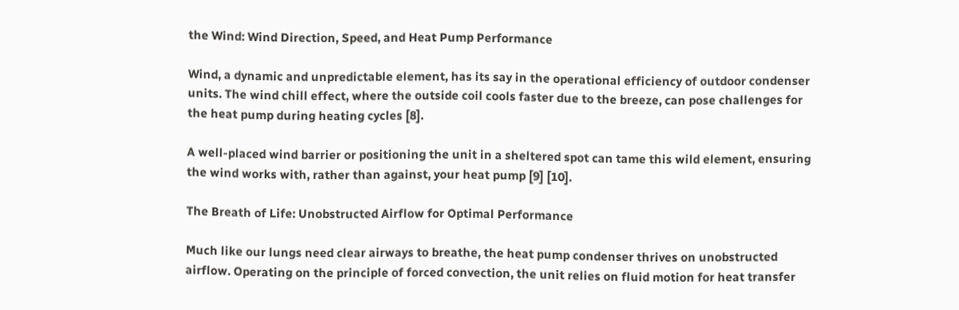the Wind: Wind Direction, Speed, and Heat Pump Performance

Wind, a dynamic and unpredictable element, has its say in the operational efficiency of outdoor condenser units. The wind chill effect, where the outside coil cools faster due to the breeze, can pose challenges for the heat pump during heating cycles [8].

A well-placed wind barrier or positioning the unit in a sheltered spot can tame this wild element, ensuring the wind works with, rather than against, your heat pump [9] [10].

The Breath of Life: Unobstructed Airflow for Optimal Performance

Much like our lungs need clear airways to breathe, the heat pump condenser thrives on unobstructed airflow. Operating on the principle of forced convection, the unit relies on fluid motion for heat transfer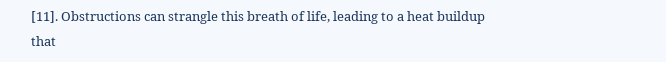[11]. Obstructions can strangle this breath of life, leading to a heat buildup that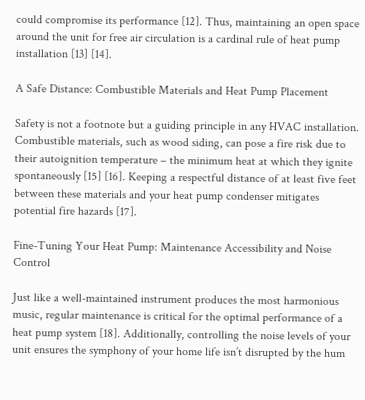could compromise its performance [12]. Thus, maintaining an open space around the unit for free air circulation is a cardinal rule of heat pump installation [13] [14].

A Safe Distance: Combustible Materials and Heat Pump Placement

Safety is not a footnote but a guiding principle in any HVAC installation. Combustible materials, such as wood siding, can pose a fire risk due to their autoignition temperature – the minimum heat at which they ignite spontaneously [15] [16]. Keeping a respectful distance of at least five feet between these materials and your heat pump condenser mitigates potential fire hazards [17].

Fine-Tuning Your Heat Pump: Maintenance Accessibility and Noise Control

Just like a well-maintained instrument produces the most harmonious music, regular maintenance is critical for the optimal performance of a heat pump system [18]. Additionally, controlling the noise levels of your unit ensures the symphony of your home life isn’t disrupted by the hum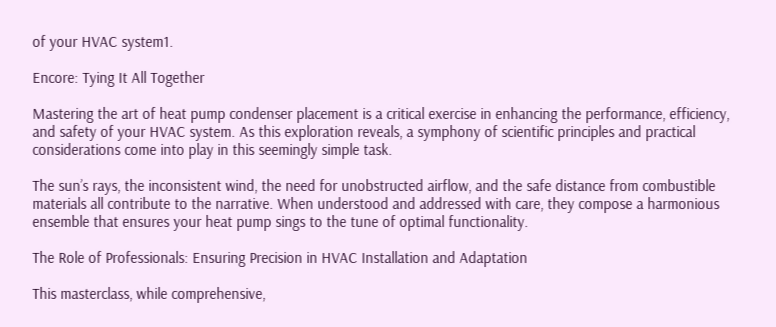of your HVAC system1.

Encore: Tying It All Together

Mastering the art of heat pump condenser placement is a critical exercise in enhancing the performance, efficiency, and safety of your HVAC system. As this exploration reveals, a symphony of scientific principles and practical considerations come into play in this seemingly simple task.

The sun’s rays, the inconsistent wind, the need for unobstructed airflow, and the safe distance from combustible materials all contribute to the narrative. When understood and addressed with care, they compose a harmonious ensemble that ensures your heat pump sings to the tune of optimal functionality.

The Role of Professionals: Ensuring Precision in HVAC Installation and Adaptation

This masterclass, while comprehensive,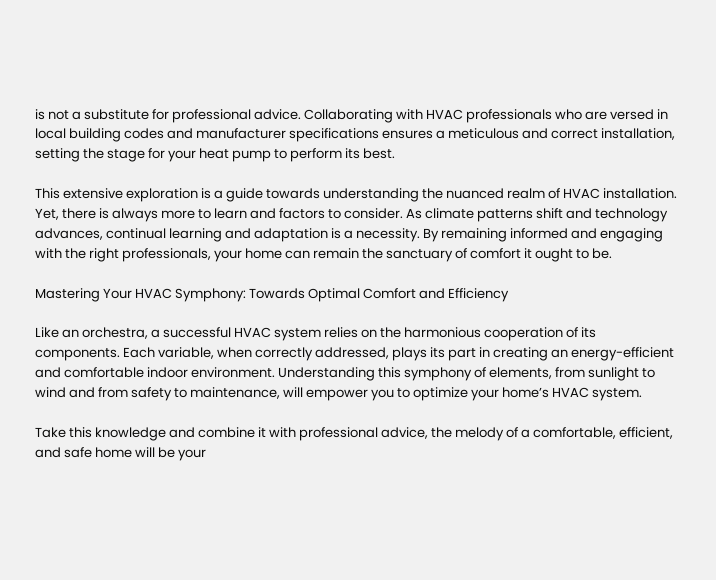is not a substitute for professional advice. Collaborating with HVAC professionals who are versed in local building codes and manufacturer specifications ensures a meticulous and correct installation, setting the stage for your heat pump to perform its best.

This extensive exploration is a guide towards understanding the nuanced realm of HVAC installation. Yet, there is always more to learn and factors to consider. As climate patterns shift and technology advances, continual learning and adaptation is a necessity. By remaining informed and engaging with the right professionals, your home can remain the sanctuary of comfort it ought to be.

Mastering Your HVAC Symphony: Towards Optimal Comfort and Efficiency

Like an orchestra, a successful HVAC system relies on the harmonious cooperation of its components. Each variable, when correctly addressed, plays its part in creating an energy-efficient and comfortable indoor environment. Understanding this symphony of elements, from sunlight to wind and from safety to maintenance, will empower you to optimize your home’s HVAC system.

Take this knowledge and combine it with professional advice, the melody of a comfortable, efficient, and safe home will be your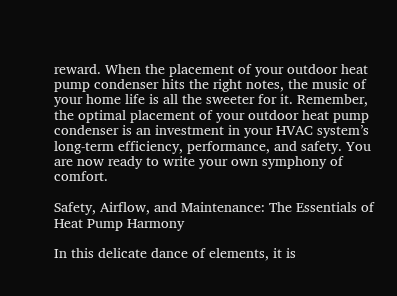reward. When the placement of your outdoor heat pump condenser hits the right notes, the music of your home life is all the sweeter for it. Remember, the optimal placement of your outdoor heat pump condenser is an investment in your HVAC system’s long-term efficiency, performance, and safety. You are now ready to write your own symphony of comfort.

Safety, Airflow, and Maintenance: The Essentials of Heat Pump Harmony

In this delicate dance of elements, it is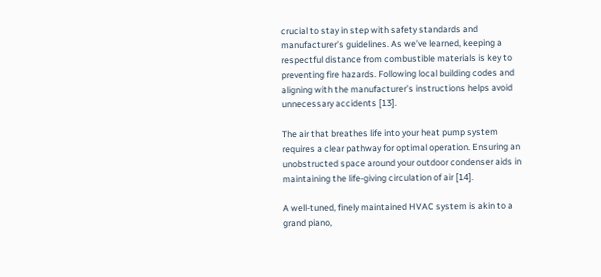crucial to stay in step with safety standards and manufacturer’s guidelines. As we’ve learned, keeping a respectful distance from combustible materials is key to preventing fire hazards. Following local building codes and aligning with the manufacturer’s instructions helps avoid unnecessary accidents [13].

The air that breathes life into your heat pump system requires a clear pathway for optimal operation. Ensuring an unobstructed space around your outdoor condenser aids in maintaining the life-giving circulation of air [14].

A well-tuned, finely maintained HVAC system is akin to a grand piano,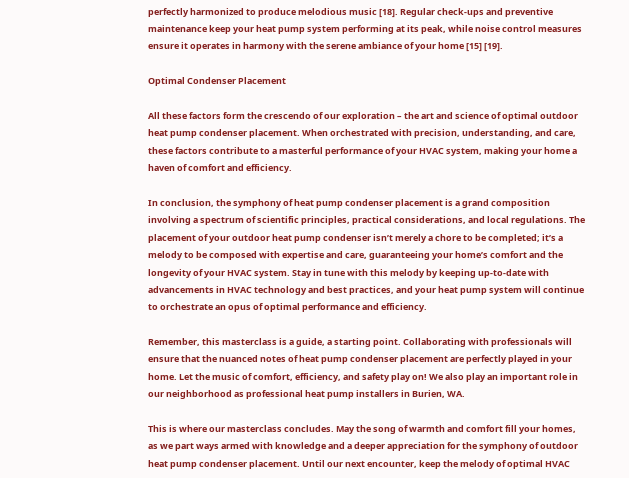perfectly harmonized to produce melodious music [18]. Regular check-ups and preventive maintenance keep your heat pump system performing at its peak, while noise control measures ensure it operates in harmony with the serene ambiance of your home [15] [19].

Optimal Condenser Placement

All these factors form the crescendo of our exploration – the art and science of optimal outdoor heat pump condenser placement. When orchestrated with precision, understanding, and care, these factors contribute to a masterful performance of your HVAC system, making your home a haven of comfort and efficiency.

In conclusion, the symphony of heat pump condenser placement is a grand composition involving a spectrum of scientific principles, practical considerations, and local regulations. The placement of your outdoor heat pump condenser isn’t merely a chore to be completed; it’s a melody to be composed with expertise and care, guaranteeing your home’s comfort and the longevity of your HVAC system. Stay in tune with this melody by keeping up-to-date with advancements in HVAC technology and best practices, and your heat pump system will continue to orchestrate an opus of optimal performance and efficiency.

Remember, this masterclass is a guide, a starting point. Collaborating with professionals will ensure that the nuanced notes of heat pump condenser placement are perfectly played in your home. Let the music of comfort, efficiency, and safety play on! We also play an important role in our neighborhood as professional heat pump installers in Burien, WA.

This is where our masterclass concludes. May the song of warmth and comfort fill your homes, as we part ways armed with knowledge and a deeper appreciation for the symphony of outdoor heat pump condenser placement. Until our next encounter, keep the melody of optimal HVAC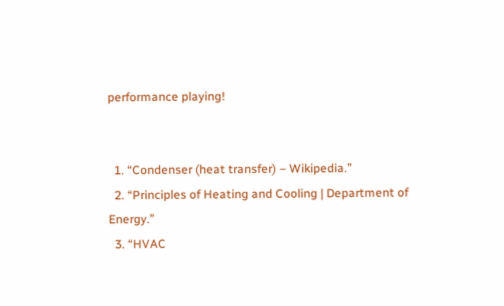performance playing!


  1. “Condenser (heat transfer) – Wikipedia.”
  2. “Principles of Heating and Cooling | Department of Energy.”
  3. “HVAC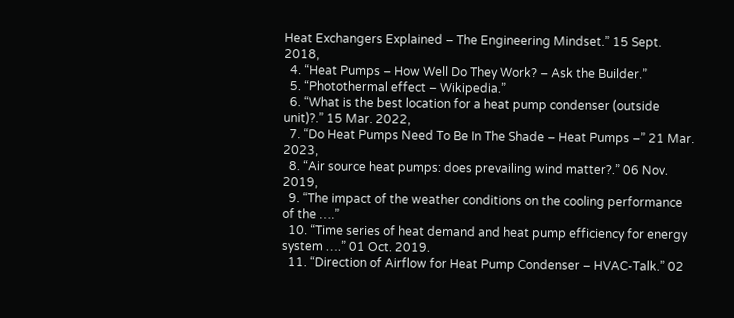Heat Exchangers Explained – The Engineering Mindset.” 15 Sept. 2018,
  4. “Heat Pumps – How Well Do They Work? – Ask the Builder.”
  5. “Photothermal effect – Wikipedia.”
  6. “What is the best location for a heat pump condenser (outside unit)?.” 15 Mar. 2022,
  7. “Do Heat Pumps Need To Be In The Shade – Heat Pumps –” 21 Mar. 2023,
  8. “Air source heat pumps: does prevailing wind matter?.” 06 Nov. 2019,
  9. “The impact of the weather conditions on the cooling performance of the ….”
  10. “Time series of heat demand and heat pump efficiency for energy system ….” 01 Oct. 2019.
  11. “Direction of Airflow for Heat Pump Condenser – HVAC-Talk.” 02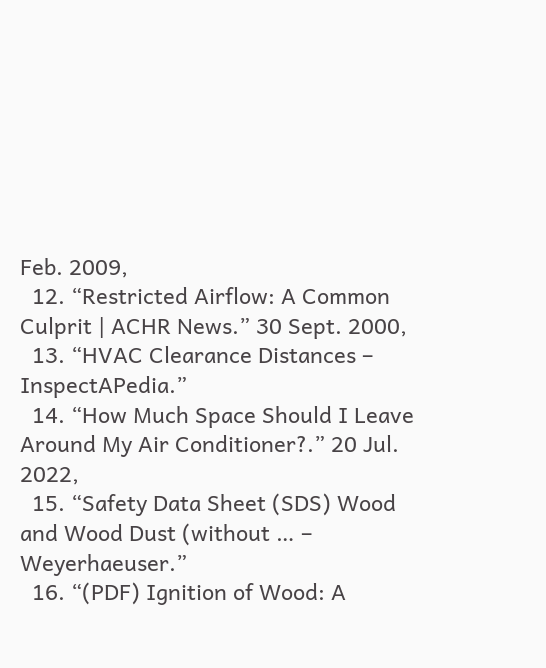Feb. 2009,
  12. “Restricted Airflow: A Common Culprit | ACHR News.” 30 Sept. 2000,
  13. “HVAC Clearance Distances – InspectAPedia.”
  14. “How Much Space Should I Leave Around My Air Conditioner?.” 20 Jul. 2022,
  15. “Safety Data Sheet (SDS) Wood and Wood Dust (without … – Weyerhaeuser.”
  16. “(PDF) Ignition of Wood: A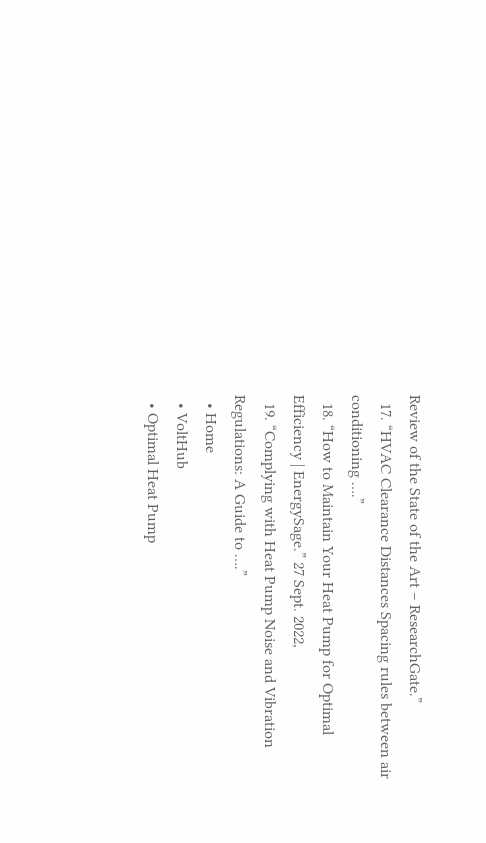Review of the State of the Art – ResearchGate.”
  17. “HVAC Clearance Distances Spacing rules between air conditioning ….”
  18. “How to Maintain Your Heat Pump for Optimal Efficiency | EnergySage.” 27 Sept. 2022,
  19. “Complying with Heat Pump Noise and Vibration Regulations: A Guide to ….”
  • Home
  • VoltHub
  • Optimal Heat Pump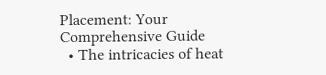Placement: Your Comprehensive Guide
  • The intricacies of heat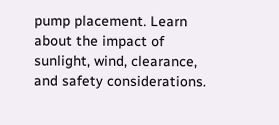pump placement. Learn about the impact of sunlight, wind, clearance, and safety considerations.